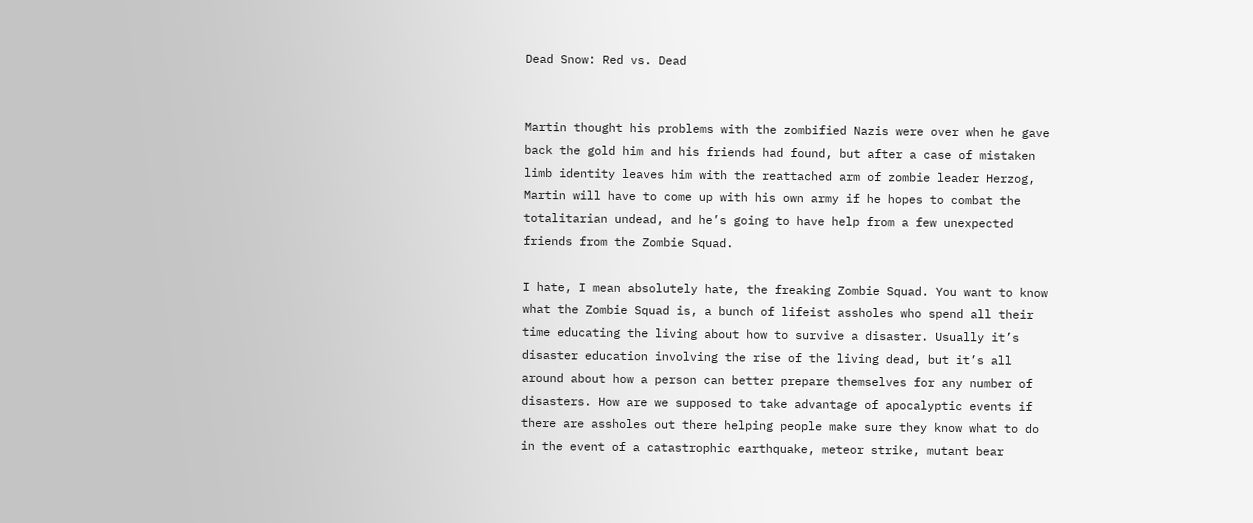Dead Snow: Red vs. Dead


Martin thought his problems with the zombified Nazis were over when he gave back the gold him and his friends had found, but after a case of mistaken limb identity leaves him with the reattached arm of zombie leader Herzog, Martin will have to come up with his own army if he hopes to combat the totalitarian undead, and he’s going to have help from a few unexpected friends from the Zombie Squad.

I hate, I mean absolutely hate, the freaking Zombie Squad. You want to know what the Zombie Squad is, a bunch of lifeist assholes who spend all their time educating the living about how to survive a disaster. Usually it’s disaster education involving the rise of the living dead, but it’s all around about how a person can better prepare themselves for any number of disasters. How are we supposed to take advantage of apocalyptic events if there are assholes out there helping people make sure they know what to do in the event of a catastrophic earthquake, meteor strike, mutant bear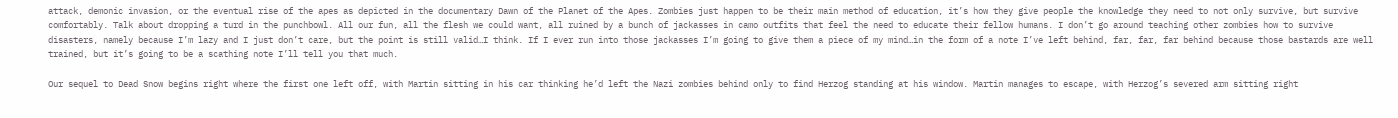attack, demonic invasion, or the eventual rise of the apes as depicted in the documentary Dawn of the Planet of the Apes. Zombies just happen to be their main method of education, it’s how they give people the knowledge they need to not only survive, but survive comfortably. Talk about dropping a turd in the punchbowl. All our fun, all the flesh we could want, all ruined by a bunch of jackasses in camo outfits that feel the need to educate their fellow humans. I don’t go around teaching other zombies how to survive disasters, namely because I’m lazy and I just don’t care, but the point is still valid…I think. If I ever run into those jackasses I’m going to give them a piece of my mind…in the form of a note I’ve left behind, far, far, far behind because those bastards are well trained, but it’s going to be a scathing note I’ll tell you that much.

Our sequel to Dead Snow begins right where the first one left off, with Martin sitting in his car thinking he’d left the Nazi zombies behind only to find Herzog standing at his window. Martin manages to escape, with Herzog’s severed arm sitting right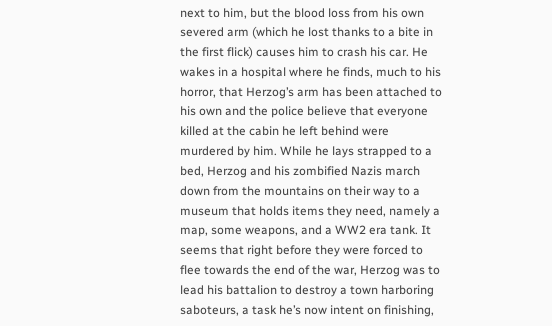next to him, but the blood loss from his own severed arm (which he lost thanks to a bite in the first flick) causes him to crash his car. He wakes in a hospital where he finds, much to his horror, that Herzog’s arm has been attached to his own and the police believe that everyone killed at the cabin he left behind were murdered by him. While he lays strapped to a bed, Herzog and his zombified Nazis march down from the mountains on their way to a museum that holds items they need, namely a map, some weapons, and a WW2 era tank. It seems that right before they were forced to flee towards the end of the war, Herzog was to lead his battalion to destroy a town harboring saboteurs, a task he’s now intent on finishing,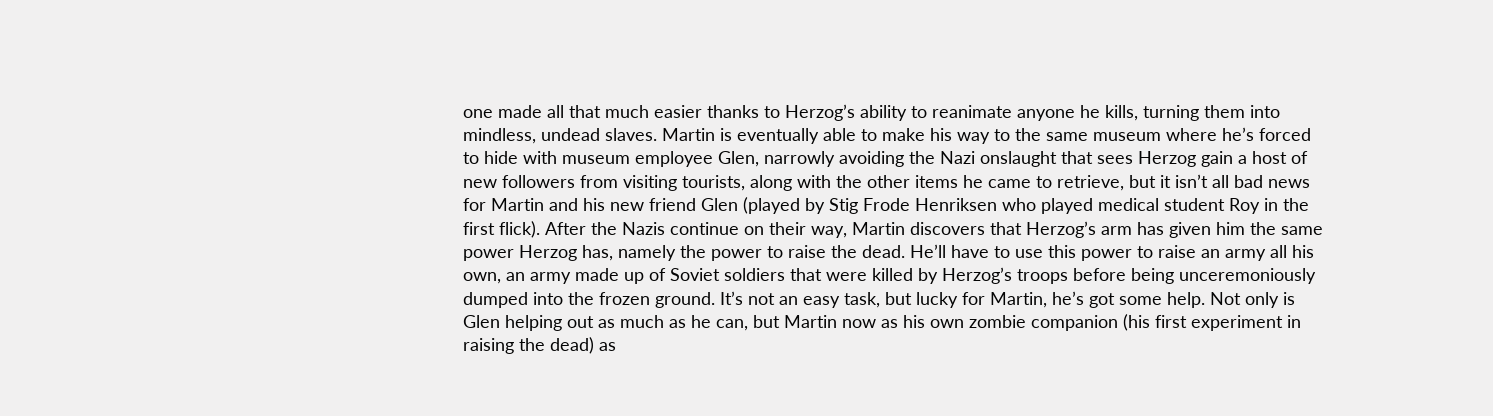one made all that much easier thanks to Herzog’s ability to reanimate anyone he kills, turning them into mindless, undead slaves. Martin is eventually able to make his way to the same museum where he’s forced to hide with museum employee Glen, narrowly avoiding the Nazi onslaught that sees Herzog gain a host of new followers from visiting tourists, along with the other items he came to retrieve, but it isn’t all bad news for Martin and his new friend Glen (played by Stig Frode Henriksen who played medical student Roy in the first flick). After the Nazis continue on their way, Martin discovers that Herzog’s arm has given him the same power Herzog has, namely the power to raise the dead. He’ll have to use this power to raise an army all his own, an army made up of Soviet soldiers that were killed by Herzog’s troops before being unceremoniously dumped into the frozen ground. It’s not an easy task, but lucky for Martin, he’s got some help. Not only is Glen helping out as much as he can, but Martin now as his own zombie companion (his first experiment in raising the dead) as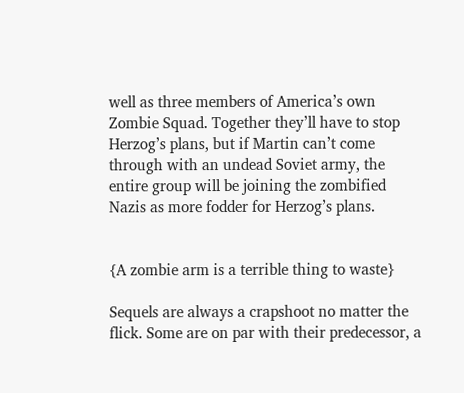well as three members of America’s own Zombie Squad. Together they’ll have to stop Herzog’s plans, but if Martin can’t come through with an undead Soviet army, the entire group will be joining the zombified Nazis as more fodder for Herzog’s plans.


{A zombie arm is a terrible thing to waste}

Sequels are always a crapshoot no matter the flick. Some are on par with their predecessor, a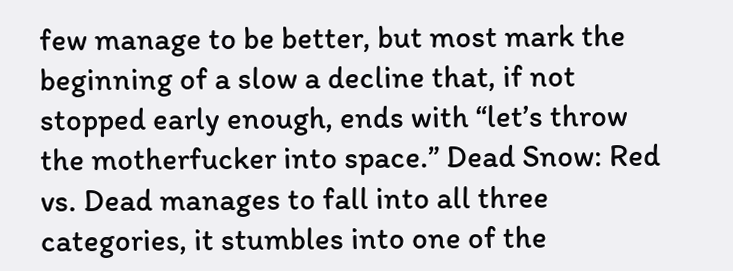few manage to be better, but most mark the beginning of a slow a decline that, if not stopped early enough, ends with “let’s throw the motherfucker into space.” Dead Snow: Red vs. Dead manages to fall into all three categories, it stumbles into one of the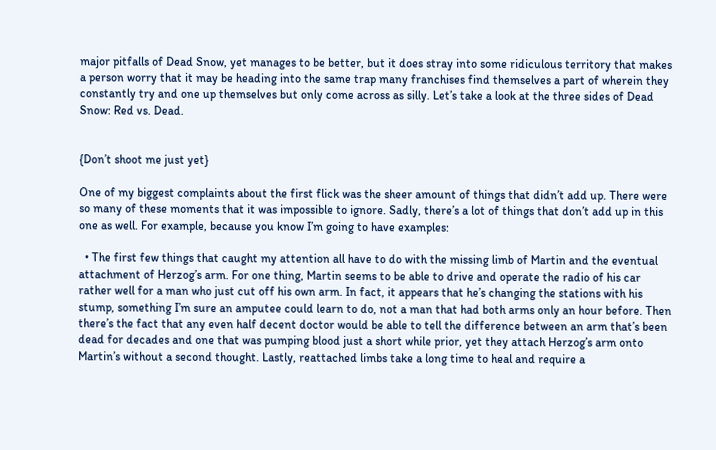major pitfalls of Dead Snow, yet manages to be better, but it does stray into some ridiculous territory that makes a person worry that it may be heading into the same trap many franchises find themselves a part of wherein they constantly try and one up themselves but only come across as silly. Let’s take a look at the three sides of Dead Snow: Red vs. Dead.


{Don’t shoot me just yet}

One of my biggest complaints about the first flick was the sheer amount of things that didn’t add up. There were so many of these moments that it was impossible to ignore. Sadly, there’s a lot of things that don’t add up in this one as well. For example, because you know I’m going to have examples:

  • The first few things that caught my attention all have to do with the missing limb of Martin and the eventual attachment of Herzog’s arm. For one thing, Martin seems to be able to drive and operate the radio of his car rather well for a man who just cut off his own arm. In fact, it appears that he’s changing the stations with his stump, something I’m sure an amputee could learn to do, not a man that had both arms only an hour before. Then there’s the fact that any even half decent doctor would be able to tell the difference between an arm that’s been dead for decades and one that was pumping blood just a short while prior, yet they attach Herzog’s arm onto Martin’s without a second thought. Lastly, reattached limbs take a long time to heal and require a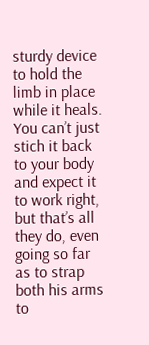sturdy device to hold the limb in place while it heals. You can’t just stich it back to your body and expect it to work right, but that’s all they do, even going so far as to strap both his arms to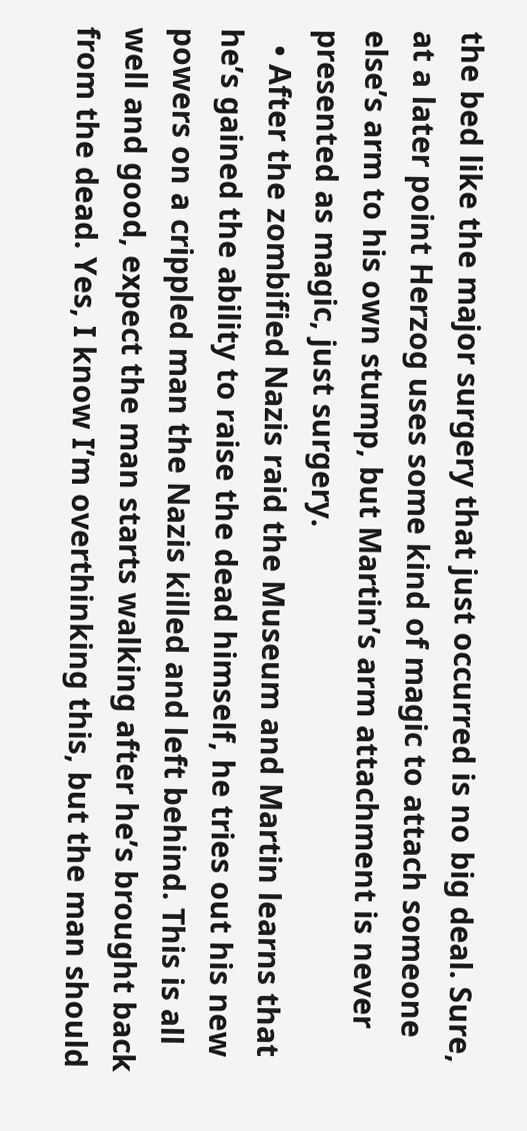the bed like the major surgery that just occurred is no big deal. Sure, at a later point Herzog uses some kind of magic to attach someone else’s arm to his own stump, but Martin’s arm attachment is never presented as magic, just surgery.
  • After the zombified Nazis raid the Museum and Martin learns that he’s gained the ability to raise the dead himself, he tries out his new powers on a crippled man the Nazis killed and left behind. This is all well and good, expect the man starts walking after he’s brought back from the dead. Yes, I know I’m overthinking this, but the man should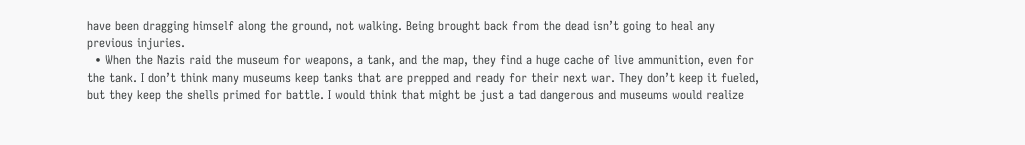have been dragging himself along the ground, not walking. Being brought back from the dead isn’t going to heal any previous injuries.
  • When the Nazis raid the museum for weapons, a tank, and the map, they find a huge cache of live ammunition, even for the tank. I don’t think many museums keep tanks that are prepped and ready for their next war. They don’t keep it fueled, but they keep the shells primed for battle. I would think that might be just a tad dangerous and museums would realize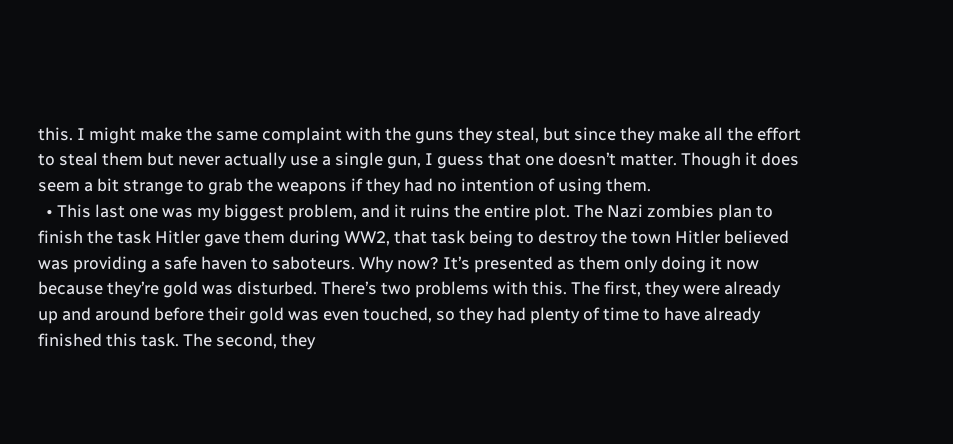this. I might make the same complaint with the guns they steal, but since they make all the effort to steal them but never actually use a single gun, I guess that one doesn’t matter. Though it does seem a bit strange to grab the weapons if they had no intention of using them.
  • This last one was my biggest problem, and it ruins the entire plot. The Nazi zombies plan to finish the task Hitler gave them during WW2, that task being to destroy the town Hitler believed was providing a safe haven to saboteurs. Why now? It’s presented as them only doing it now because they’re gold was disturbed. There’s two problems with this. The first, they were already up and around before their gold was even touched, so they had plenty of time to have already finished this task. The second, they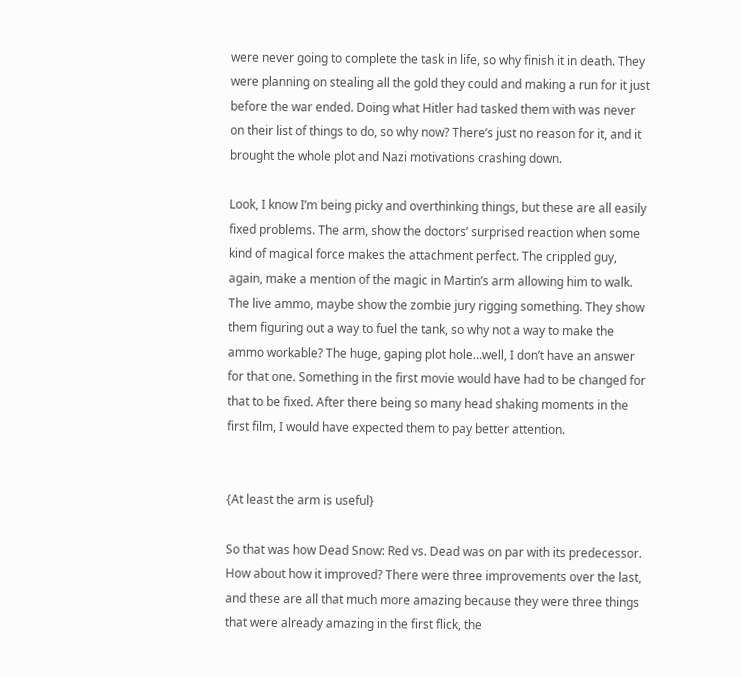were never going to complete the task in life, so why finish it in death. They were planning on stealing all the gold they could and making a run for it just before the war ended. Doing what Hitler had tasked them with was never on their list of things to do, so why now? There’s just no reason for it, and it brought the whole plot and Nazi motivations crashing down.

Look, I know I’m being picky and overthinking things, but these are all easily fixed problems. The arm, show the doctors’ surprised reaction when some kind of magical force makes the attachment perfect. The crippled guy, again, make a mention of the magic in Martin’s arm allowing him to walk. The live ammo, maybe show the zombie jury rigging something. They show them figuring out a way to fuel the tank, so why not a way to make the ammo workable? The huge, gaping plot hole…well, I don’t have an answer for that one. Something in the first movie would have had to be changed for that to be fixed. After there being so many head shaking moments in the first film, I would have expected them to pay better attention.


{At least the arm is useful}

So that was how Dead Snow: Red vs. Dead was on par with its predecessor. How about how it improved? There were three improvements over the last, and these are all that much more amazing because they were three things that were already amazing in the first flick, the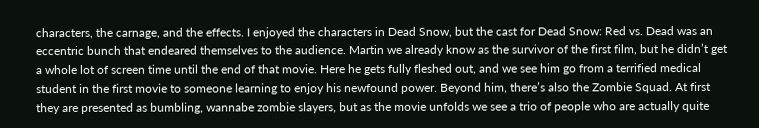characters, the carnage, and the effects. I enjoyed the characters in Dead Snow, but the cast for Dead Snow: Red vs. Dead was an eccentric bunch that endeared themselves to the audience. Martin we already know as the survivor of the first film, but he didn’t get a whole lot of screen time until the end of that movie. Here he gets fully fleshed out, and we see him go from a terrified medical student in the first movie to someone learning to enjoy his newfound power. Beyond him, there’s also the Zombie Squad. At first they are presented as bumbling, wannabe zombie slayers, but as the movie unfolds we see a trio of people who are actually quite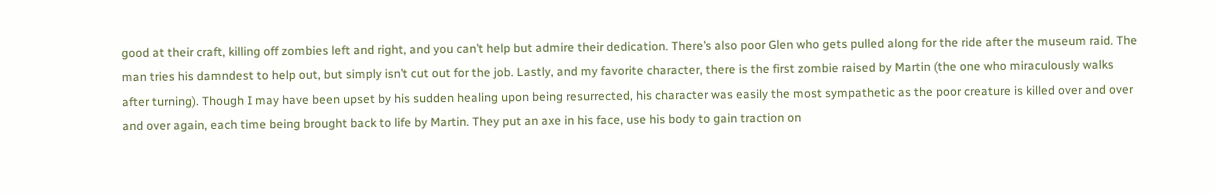good at their craft, killing off zombies left and right, and you can’t help but admire their dedication. There’s also poor Glen who gets pulled along for the ride after the museum raid. The man tries his damndest to help out, but simply isn’t cut out for the job. Lastly, and my favorite character, there is the first zombie raised by Martin (the one who miraculously walks after turning). Though I may have been upset by his sudden healing upon being resurrected, his character was easily the most sympathetic as the poor creature is killed over and over and over again, each time being brought back to life by Martin. They put an axe in his face, use his body to gain traction on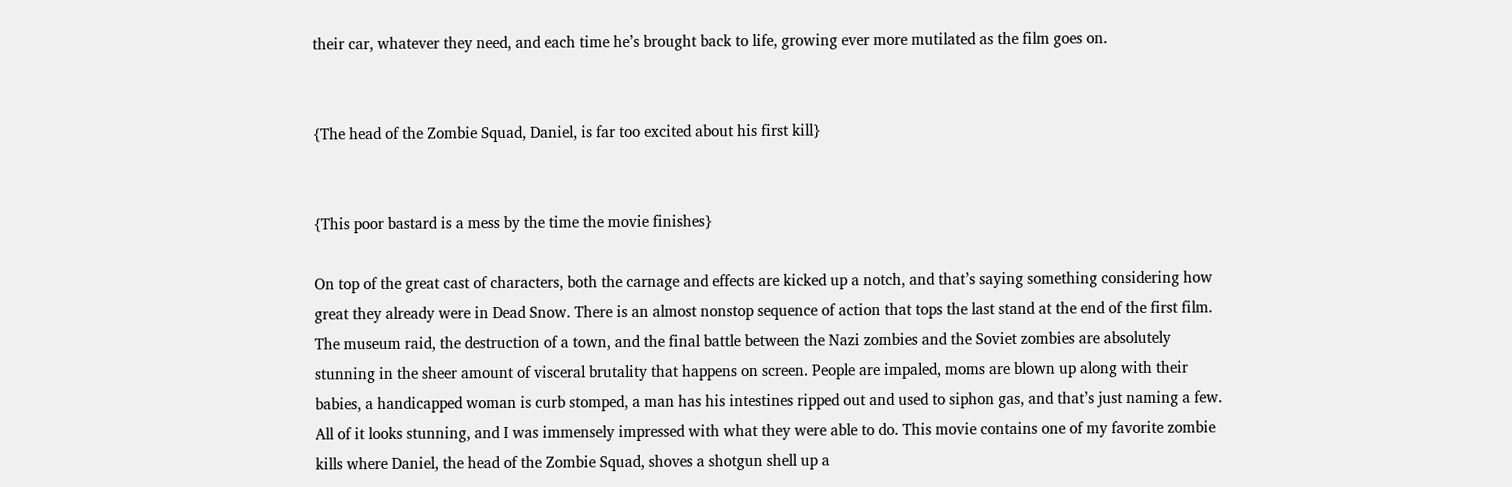their car, whatever they need, and each time he’s brought back to life, growing ever more mutilated as the film goes on.


{The head of the Zombie Squad, Daniel, is far too excited about his first kill}


{This poor bastard is a mess by the time the movie finishes}

On top of the great cast of characters, both the carnage and effects are kicked up a notch, and that’s saying something considering how great they already were in Dead Snow. There is an almost nonstop sequence of action that tops the last stand at the end of the first film. The museum raid, the destruction of a town, and the final battle between the Nazi zombies and the Soviet zombies are absolutely stunning in the sheer amount of visceral brutality that happens on screen. People are impaled, moms are blown up along with their babies, a handicapped woman is curb stomped, a man has his intestines ripped out and used to siphon gas, and that’s just naming a few. All of it looks stunning, and I was immensely impressed with what they were able to do. This movie contains one of my favorite zombie kills where Daniel, the head of the Zombie Squad, shoves a shotgun shell up a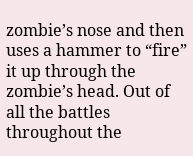zombie’s nose and then uses a hammer to “fire” it up through the zombie’s head. Out of all the battles throughout the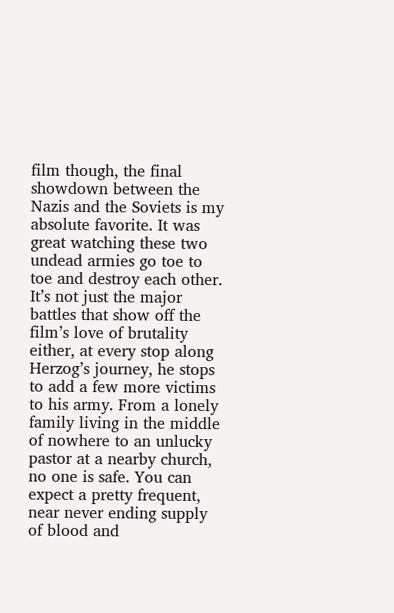film though, the final showdown between the Nazis and the Soviets is my absolute favorite. It was great watching these two undead armies go toe to toe and destroy each other. It’s not just the major battles that show off the film’s love of brutality either, at every stop along Herzog’s journey, he stops to add a few more victims to his army. From a lonely family living in the middle of nowhere to an unlucky pastor at a nearby church, no one is safe. You can expect a pretty frequent, near never ending supply of blood and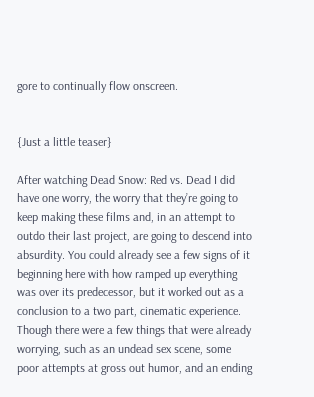gore to continually flow onscreen.


{Just a little teaser}

After watching Dead Snow: Red vs. Dead I did have one worry, the worry that they’re going to keep making these films and, in an attempt to outdo their last project, are going to descend into absurdity. You could already see a few signs of it beginning here with how ramped up everything was over its predecessor, but it worked out as a conclusion to a two part, cinematic experience. Though there were a few things that were already worrying, such as an undead sex scene, some poor attempts at gross out humor, and an ending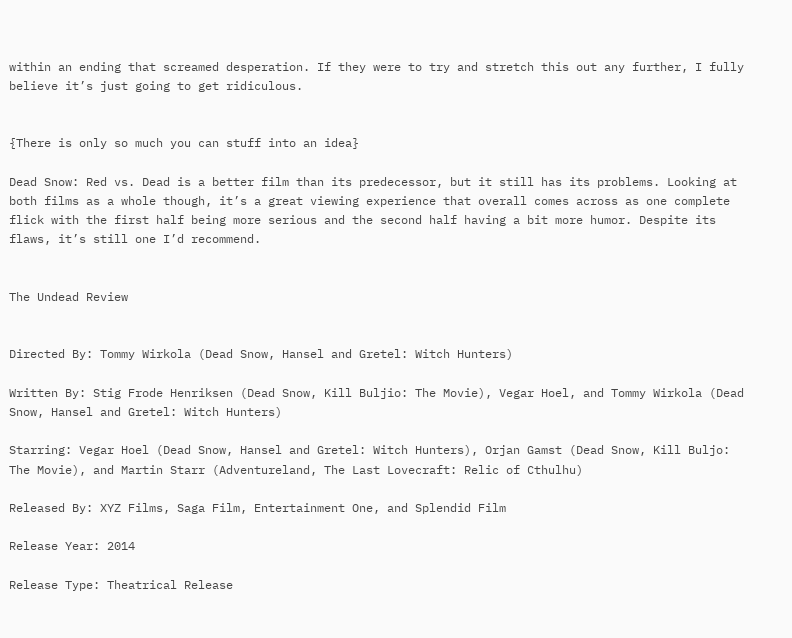within an ending that screamed desperation. If they were to try and stretch this out any further, I fully believe it’s just going to get ridiculous.


{There is only so much you can stuff into an idea}

Dead Snow: Red vs. Dead is a better film than its predecessor, but it still has its problems. Looking at both films as a whole though, it’s a great viewing experience that overall comes across as one complete flick with the first half being more serious and the second half having a bit more humor. Despite its flaws, it’s still one I’d recommend.


The Undead Review


Directed By: Tommy Wirkola (Dead Snow, Hansel and Gretel: Witch Hunters)

Written By: Stig Frode Henriksen (Dead Snow, Kill Buljio: The Movie), Vegar Hoel, and Tommy Wirkola (Dead Snow, Hansel and Gretel: Witch Hunters)

Starring: Vegar Hoel (Dead Snow, Hansel and Gretel: Witch Hunters), Orjan Gamst (Dead Snow, Kill Buljo: The Movie), and Martin Starr (Adventureland, The Last Lovecraft: Relic of Cthulhu)

Released By: XYZ Films, Saga Film, Entertainment One, and Splendid Film

Release Year: 2014

Release Type: Theatrical Release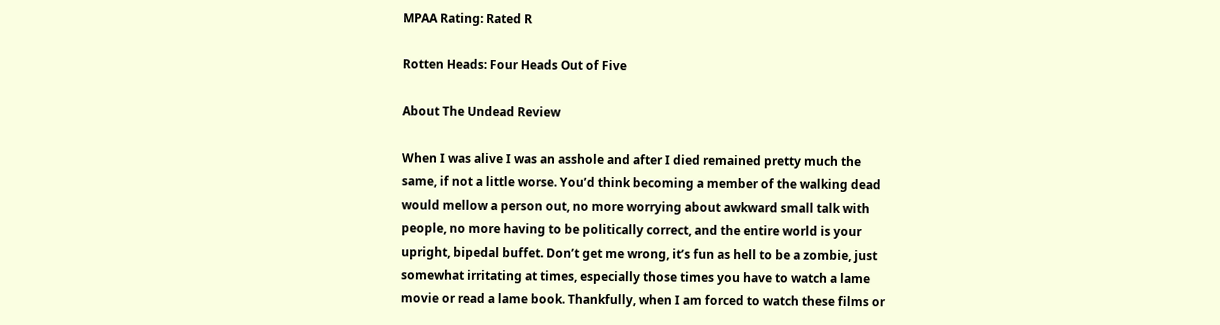MPAA Rating: Rated R

Rotten Heads: Four Heads Out of Five

About The Undead Review

When I was alive I was an asshole and after I died remained pretty much the same, if not a little worse. You’d think becoming a member of the walking dead would mellow a person out, no more worrying about awkward small talk with people, no more having to be politically correct, and the entire world is your upright, bipedal buffet. Don’t get me wrong, it’s fun as hell to be a zombie, just somewhat irritating at times, especially those times you have to watch a lame movie or read a lame book. Thankfully, when I am forced to watch these films or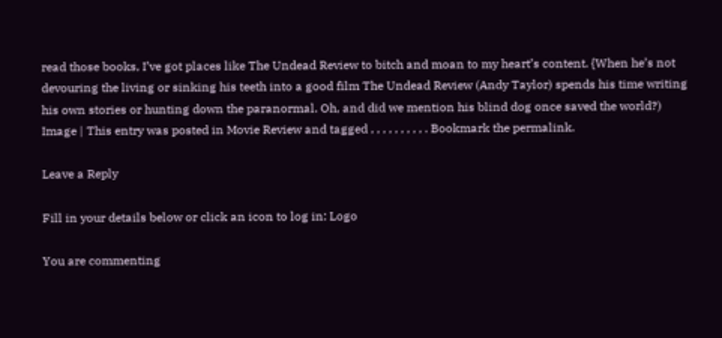read those books, I’ve got places like The Undead Review to bitch and moan to my heart’s content. {When he’s not devouring the living or sinking his teeth into a good film The Undead Review (Andy Taylor) spends his time writing his own stories or hunting down the paranormal. Oh, and did we mention his blind dog once saved the world?)
Image | This entry was posted in Movie Review and tagged , , , , , , , , , . Bookmark the permalink.

Leave a Reply

Fill in your details below or click an icon to log in: Logo

You are commenting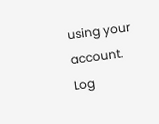using your account. Log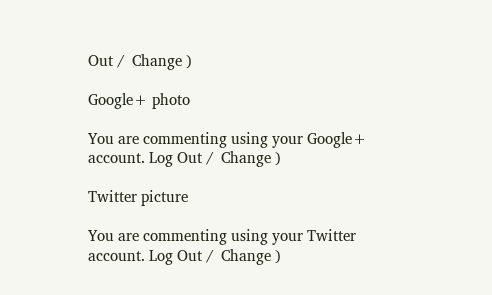Out /  Change )

Google+ photo

You are commenting using your Google+ account. Log Out /  Change )

Twitter picture

You are commenting using your Twitter account. Log Out /  Change )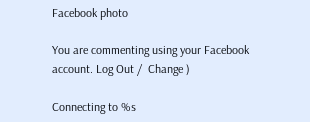Facebook photo

You are commenting using your Facebook account. Log Out /  Change )

Connecting to %s